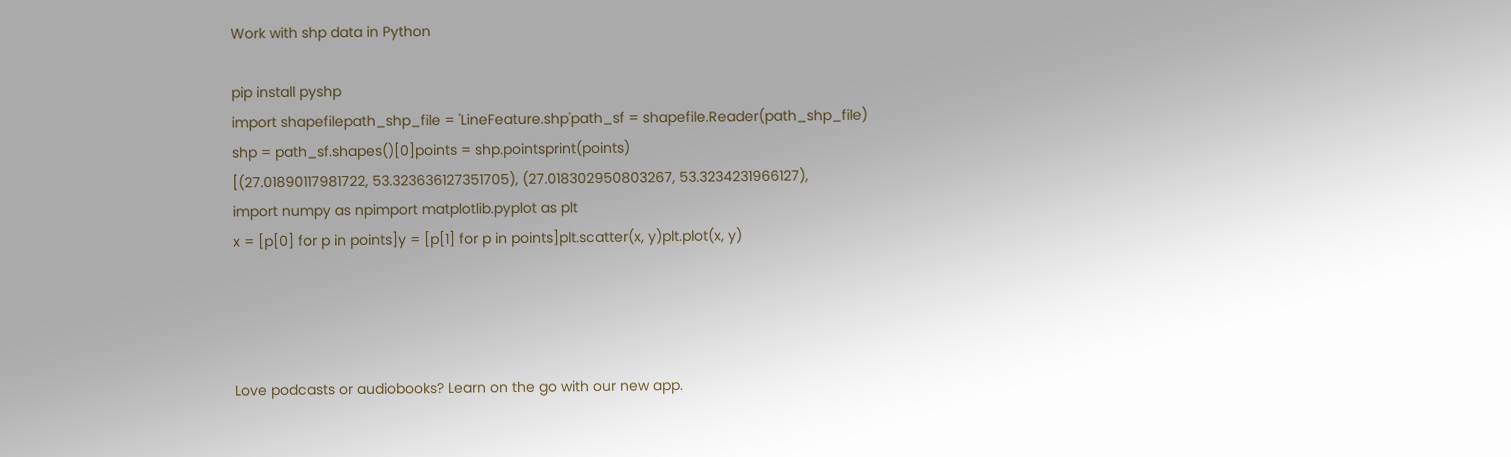Work with shp data in Python

pip install pyshp
import shapefilepath_shp_file = 'LineFeature.shp'path_sf = shapefile.Reader(path_shp_file)
shp = path_sf.shapes()[0]points = shp.pointsprint(points)
[(27.01890117981722, 53.323636127351705), (27.018302950803267, 53.3234231966127),
import numpy as npimport matplotlib.pyplot as plt
x = [p[0] for p in points]y = [p[1] for p in points]plt.scatter(x, y)plt.plot(x, y)




Love podcasts or audiobooks? Learn on the go with our new app.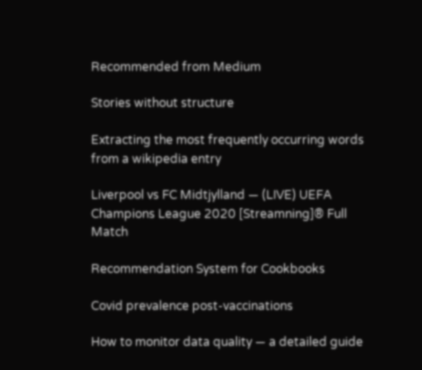Recommended from Medium

Stories without structure

Extracting the most frequently occurring words from a wikipedia entry

Liverpool vs FC Midtjylland — (LIVE) UEFA Champions League 2020 [Streamning]® Full Match

Recommendation System for Cookbooks

Covid prevalence post-vaccinations

How to monitor data quality — a detailed guide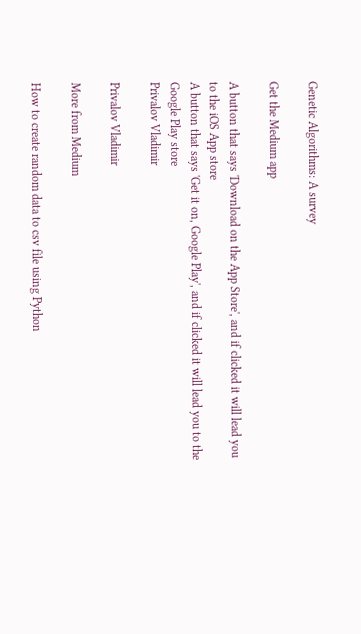Genetic Algorithms: A survey

Get the Medium app

A button that says 'Download on the App Store', and if clicked it will lead you to the iOS App store
A button that says 'Get it on, Google Play', and if clicked it will lead you to the Google Play store
Privalov Vladimir

Privalov Vladimir

More from Medium

How to create random data to csv file using Python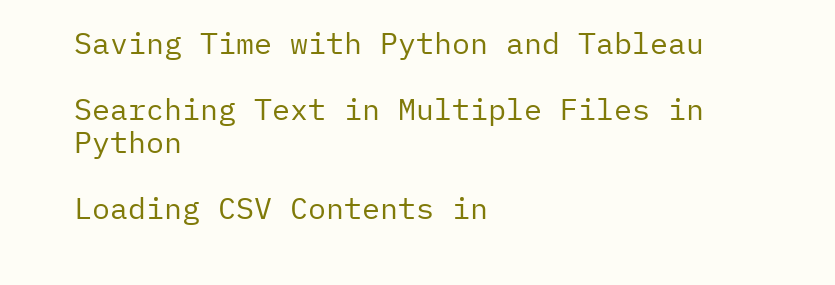Saving Time with Python and Tableau

Searching Text in Multiple Files in Python

Loading CSV Contents in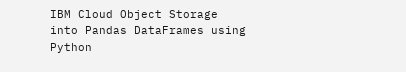IBM Cloud Object Storage into Pandas DataFrames using Python